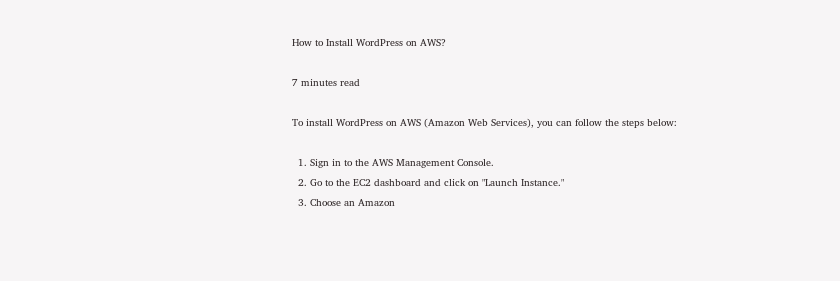How to Install WordPress on AWS?

7 minutes read

To install WordPress on AWS (Amazon Web Services), you can follow the steps below:

  1. Sign in to the AWS Management Console.
  2. Go to the EC2 dashboard and click on "Launch Instance."
  3. Choose an Amazon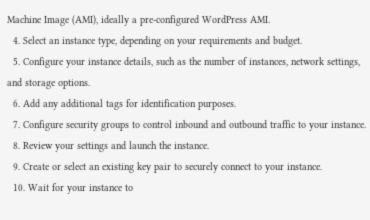Machine Image (AMI), ideally a pre-configured WordPress AMI.
  4. Select an instance type, depending on your requirements and budget.
  5. Configure your instance details, such as the number of instances, network settings, and storage options.
  6. Add any additional tags for identification purposes.
  7. Configure security groups to control inbound and outbound traffic to your instance.
  8. Review your settings and launch the instance.
  9. Create or select an existing key pair to securely connect to your instance.
  10. Wait for your instance to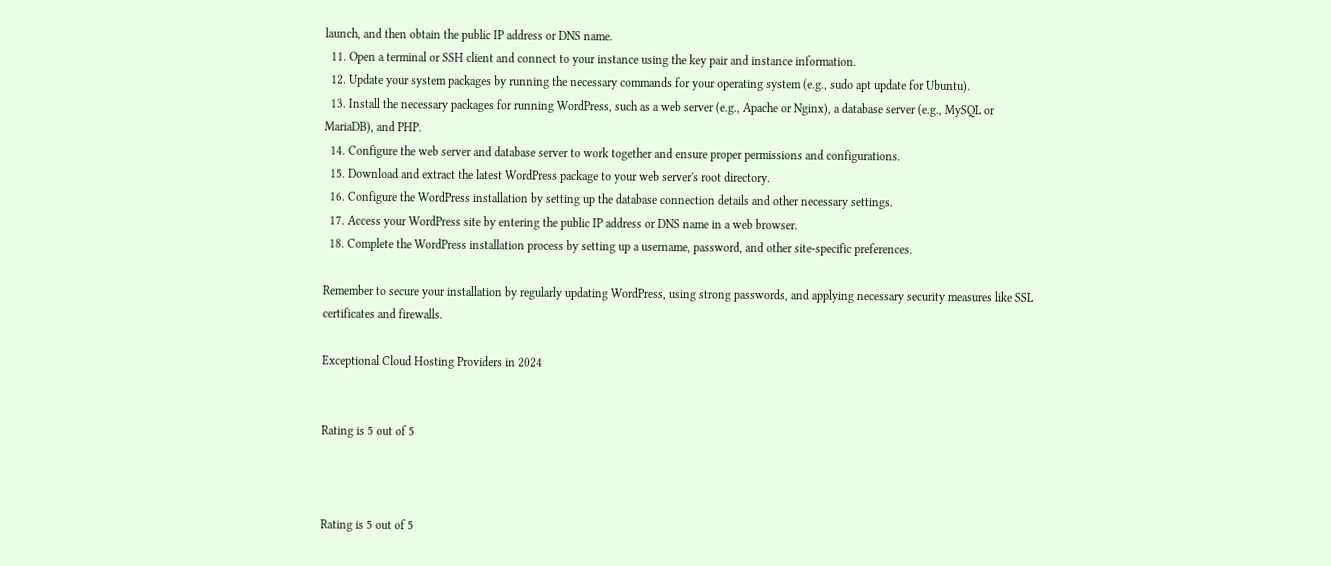launch, and then obtain the public IP address or DNS name.
  11. Open a terminal or SSH client and connect to your instance using the key pair and instance information.
  12. Update your system packages by running the necessary commands for your operating system (e.g., sudo apt update for Ubuntu).
  13. Install the necessary packages for running WordPress, such as a web server (e.g., Apache or Nginx), a database server (e.g., MySQL or MariaDB), and PHP.
  14. Configure the web server and database server to work together and ensure proper permissions and configurations.
  15. Download and extract the latest WordPress package to your web server's root directory.
  16. Configure the WordPress installation by setting up the database connection details and other necessary settings.
  17. Access your WordPress site by entering the public IP address or DNS name in a web browser.
  18. Complete the WordPress installation process by setting up a username, password, and other site-specific preferences.

Remember to secure your installation by regularly updating WordPress, using strong passwords, and applying necessary security measures like SSL certificates and firewalls.

Exceptional Cloud Hosting Providers in 2024


Rating is 5 out of 5



Rating is 5 out of 5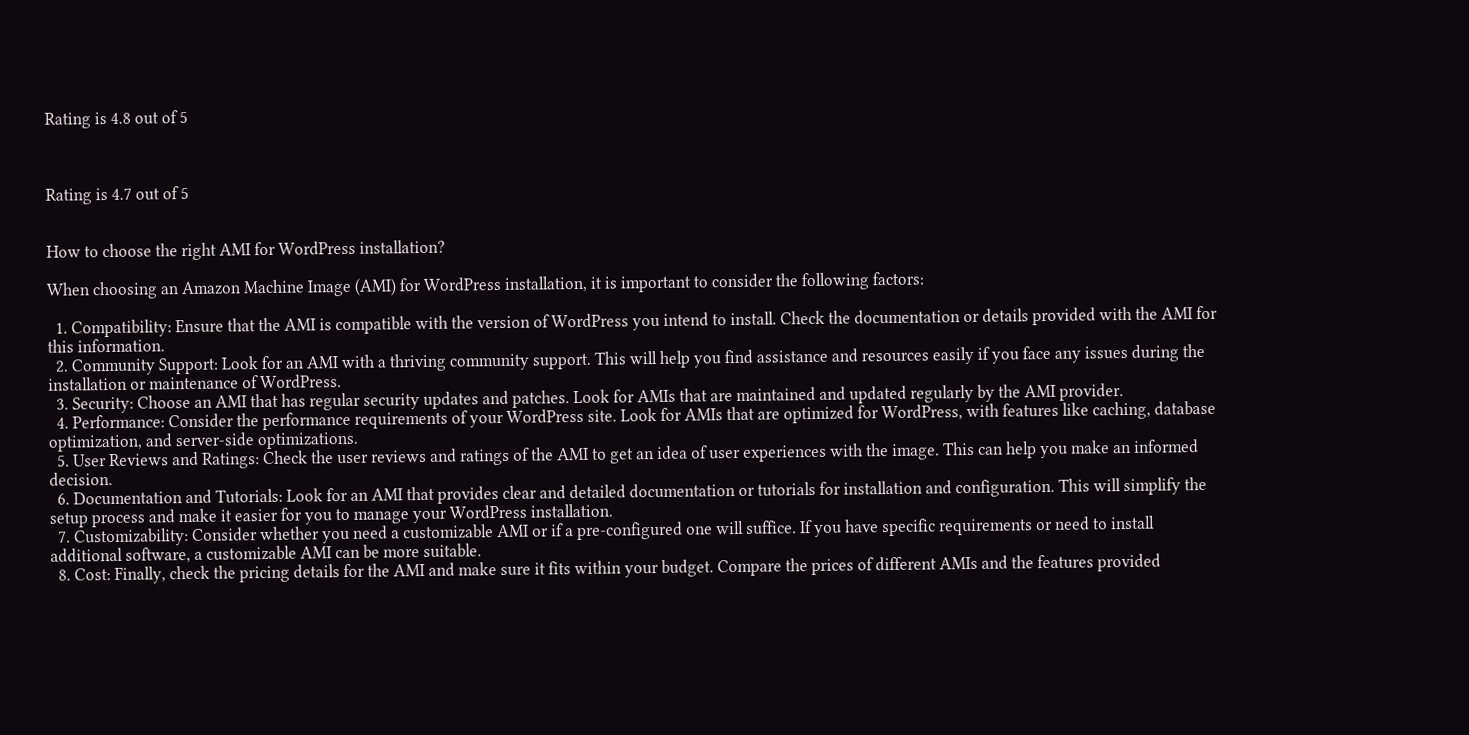Rating is 4.8 out of 5



Rating is 4.7 out of 5


How to choose the right AMI for WordPress installation?

When choosing an Amazon Machine Image (AMI) for WordPress installation, it is important to consider the following factors:

  1. Compatibility: Ensure that the AMI is compatible with the version of WordPress you intend to install. Check the documentation or details provided with the AMI for this information.
  2. Community Support: Look for an AMI with a thriving community support. This will help you find assistance and resources easily if you face any issues during the installation or maintenance of WordPress.
  3. Security: Choose an AMI that has regular security updates and patches. Look for AMIs that are maintained and updated regularly by the AMI provider.
  4. Performance: Consider the performance requirements of your WordPress site. Look for AMIs that are optimized for WordPress, with features like caching, database optimization, and server-side optimizations.
  5. User Reviews and Ratings: Check the user reviews and ratings of the AMI to get an idea of user experiences with the image. This can help you make an informed decision.
  6. Documentation and Tutorials: Look for an AMI that provides clear and detailed documentation or tutorials for installation and configuration. This will simplify the setup process and make it easier for you to manage your WordPress installation.
  7. Customizability: Consider whether you need a customizable AMI or if a pre-configured one will suffice. If you have specific requirements or need to install additional software, a customizable AMI can be more suitable.
  8. Cost: Finally, check the pricing details for the AMI and make sure it fits within your budget. Compare the prices of different AMIs and the features provided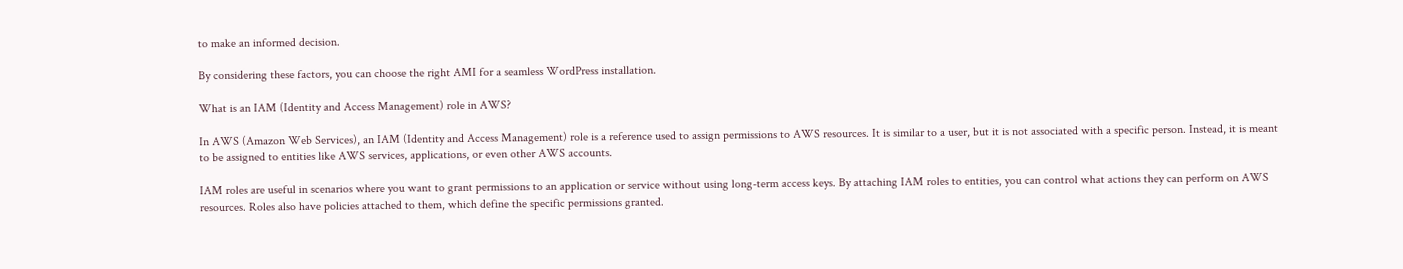to make an informed decision.

By considering these factors, you can choose the right AMI for a seamless WordPress installation.

What is an IAM (Identity and Access Management) role in AWS?

In AWS (Amazon Web Services), an IAM (Identity and Access Management) role is a reference used to assign permissions to AWS resources. It is similar to a user, but it is not associated with a specific person. Instead, it is meant to be assigned to entities like AWS services, applications, or even other AWS accounts.

IAM roles are useful in scenarios where you want to grant permissions to an application or service without using long-term access keys. By attaching IAM roles to entities, you can control what actions they can perform on AWS resources. Roles also have policies attached to them, which define the specific permissions granted.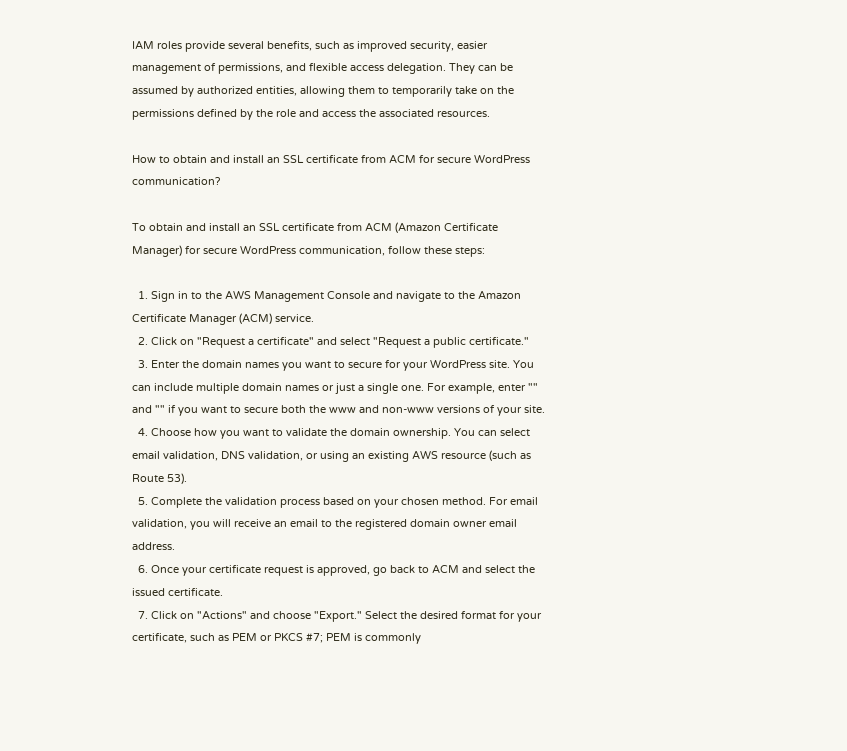IAM roles provide several benefits, such as improved security, easier management of permissions, and flexible access delegation. They can be assumed by authorized entities, allowing them to temporarily take on the permissions defined by the role and access the associated resources.

How to obtain and install an SSL certificate from ACM for secure WordPress communication?

To obtain and install an SSL certificate from ACM (Amazon Certificate Manager) for secure WordPress communication, follow these steps:

  1. Sign in to the AWS Management Console and navigate to the Amazon Certificate Manager (ACM) service.
  2. Click on "Request a certificate" and select "Request a public certificate."
  3. Enter the domain names you want to secure for your WordPress site. You can include multiple domain names or just a single one. For example, enter "" and "" if you want to secure both the www and non-www versions of your site.
  4. Choose how you want to validate the domain ownership. You can select email validation, DNS validation, or using an existing AWS resource (such as Route 53).
  5. Complete the validation process based on your chosen method. For email validation, you will receive an email to the registered domain owner email address.
  6. Once your certificate request is approved, go back to ACM and select the issued certificate.
  7. Click on "Actions" and choose "Export." Select the desired format for your certificate, such as PEM or PKCS #7; PEM is commonly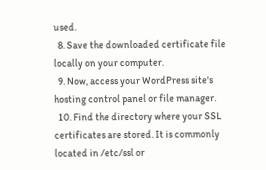used.
  8. Save the downloaded certificate file locally on your computer.
  9. Now, access your WordPress site's hosting control panel or file manager.
  10. Find the directory where your SSL certificates are stored. It is commonly located in /etc/ssl or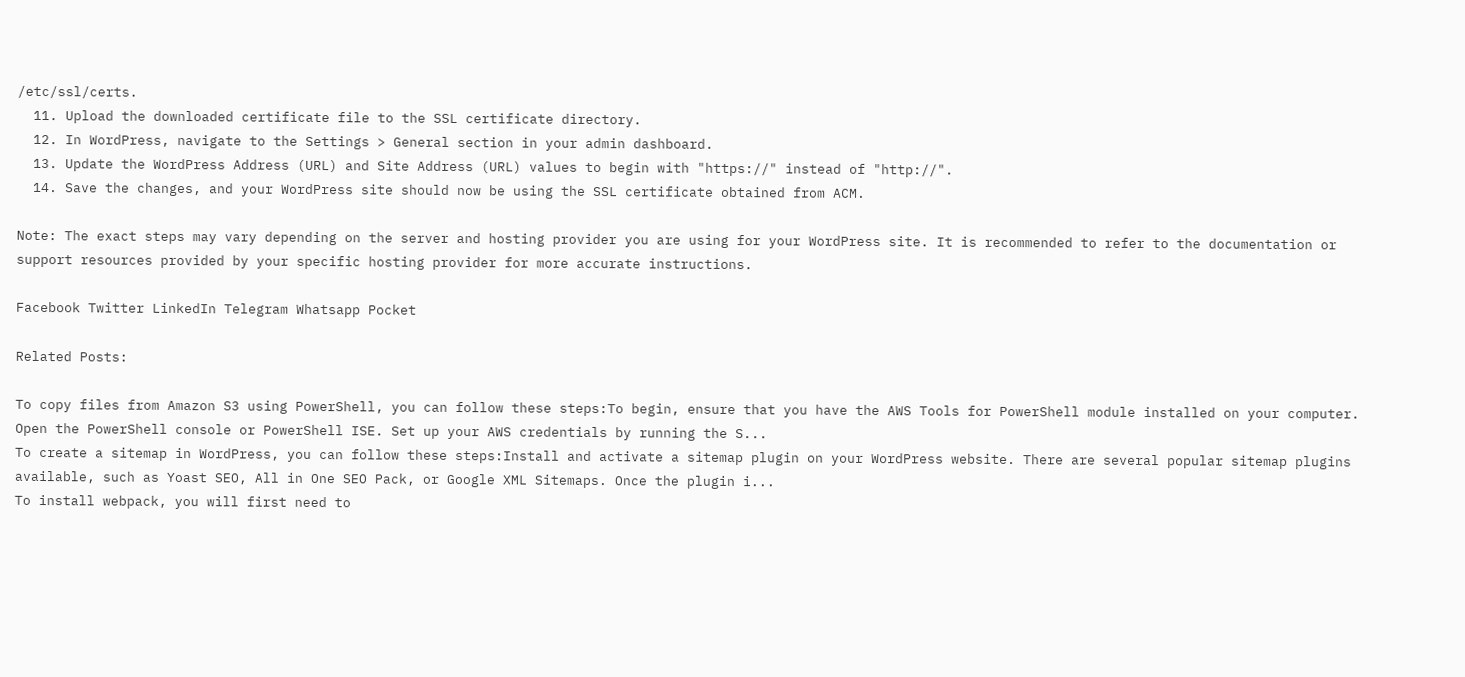/etc/ssl/certs.
  11. Upload the downloaded certificate file to the SSL certificate directory.
  12. In WordPress, navigate to the Settings > General section in your admin dashboard.
  13. Update the WordPress Address (URL) and Site Address (URL) values to begin with "https://" instead of "http://".
  14. Save the changes, and your WordPress site should now be using the SSL certificate obtained from ACM.

Note: The exact steps may vary depending on the server and hosting provider you are using for your WordPress site. It is recommended to refer to the documentation or support resources provided by your specific hosting provider for more accurate instructions.

Facebook Twitter LinkedIn Telegram Whatsapp Pocket

Related Posts:

To copy files from Amazon S3 using PowerShell, you can follow these steps:To begin, ensure that you have the AWS Tools for PowerShell module installed on your computer. Open the PowerShell console or PowerShell ISE. Set up your AWS credentials by running the S...
To create a sitemap in WordPress, you can follow these steps:Install and activate a sitemap plugin on your WordPress website. There are several popular sitemap plugins available, such as Yoast SEO, All in One SEO Pack, or Google XML Sitemaps. Once the plugin i...
To install webpack, you will first need to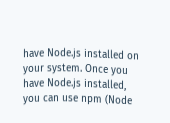have Node.js installed on your system. Once you have Node.js installed, you can use npm (Node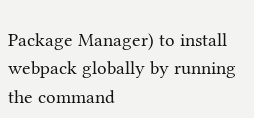Package Manager) to install webpack globally by running the command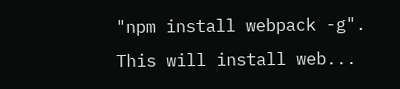"npm install webpack -g". This will install web...